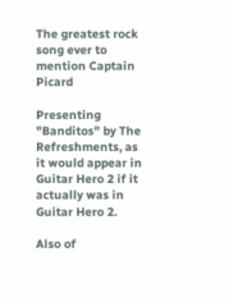The greatest rock song ever to mention Captain Picard

Presenting "Banditos" by The Refreshments, as it would appear in Guitar Hero 2 if it actually was in Guitar Hero 2.

Also of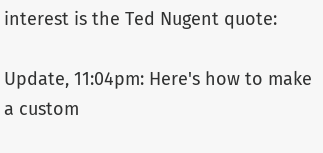interest is the Ted Nugent quote:

Update, 11:04pm: Here's how to make a custom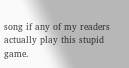song if any of my readers actually play this stupid game.